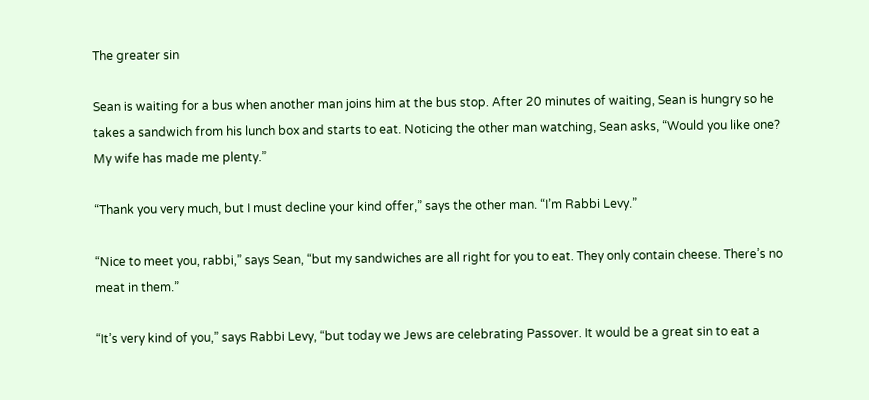The greater sin

Sean is waiting for a bus when another man joins him at the bus stop. After 20 minutes of waiting, Sean is hungry so he takes a sandwich from his lunch box and starts to eat. Noticing the other man watching, Sean asks, “Would you like one? My wife has made me plenty.”

“Thank you very much, but I must decline your kind offer,” says the other man. “I’m Rabbi Levy.”

“Nice to meet you, rabbi,” says Sean, “but my sandwiches are all right for you to eat. They only contain cheese. There’s no meat in them.”

“It’s very kind of you,” says Rabbi Levy, “but today we Jews are celebrating Passover. It would be a great sin to eat a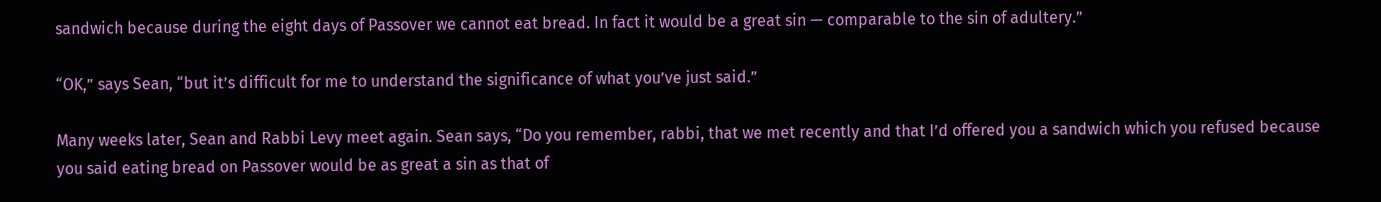sandwich because during the eight days of Passover we cannot eat bread. In fact it would be a great sin — comparable to the sin of adultery.”

“OK,” says Sean, “but it’s difficult for me to understand the significance of what you’ve just said.”

Many weeks later, Sean and Rabbi Levy meet again. Sean says, “Do you remember, rabbi, that we met recently and that I’d offered you a sandwich which you refused because you said eating bread on Passover would be as great a sin as that of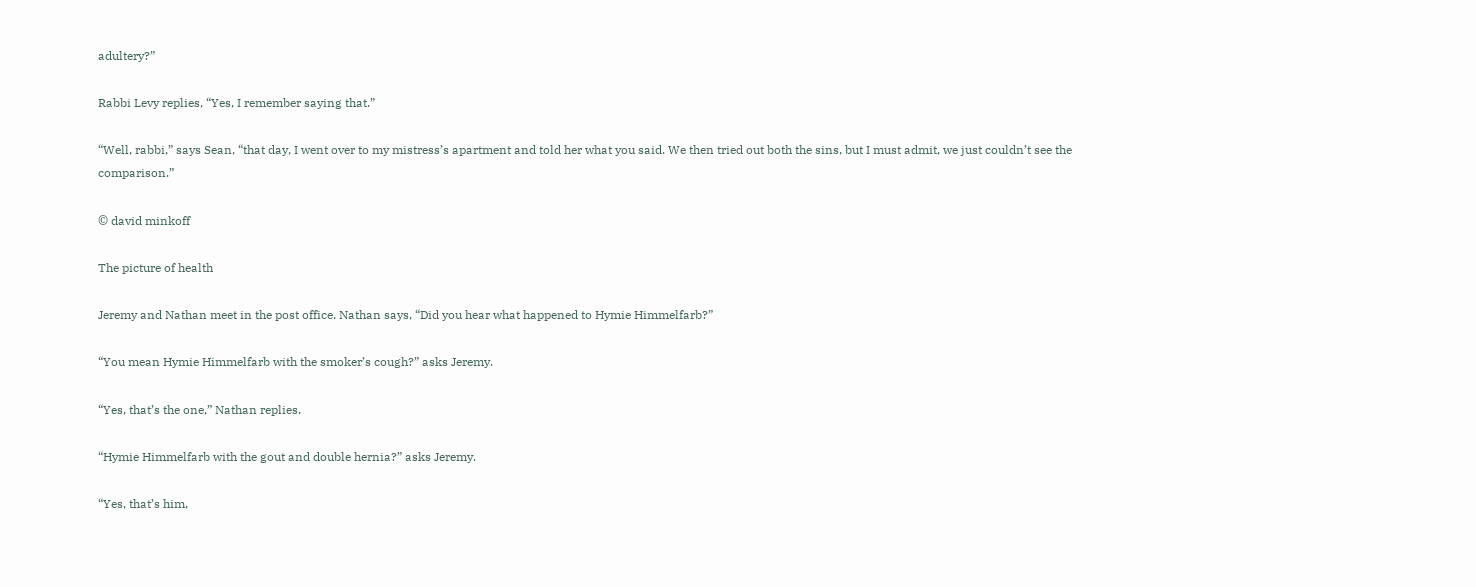adultery?”

Rabbi Levy replies, “Yes, I remember saying that.”

“Well, rabbi,” says Sean, “that day, I went over to my mistress’s apartment and told her what you said. We then tried out both the sins, but I must admit, we just couldn’t see the comparison.”

© david minkoff

The picture of health

Jeremy and Nathan meet in the post office. Nathan says, “Did you hear what happened to Hymie Himmelfarb?”

“You mean Hymie Himmelfarb with the smoker’s cough?” asks Jeremy.

“Yes, that’s the one,” Nathan replies.

“Hymie Himmelfarb with the gout and double hernia?” asks Jeremy.

“Yes, that’s him,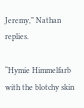Jeremy,” Nathan replies.

“Hymie Himmelfarb with the blotchy skin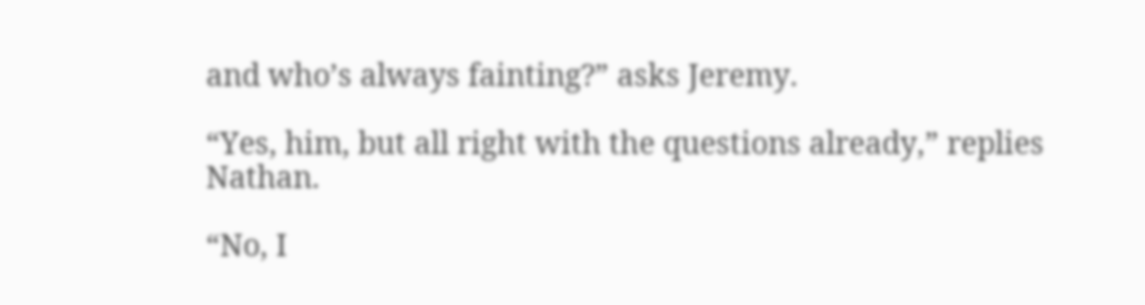and who’s always fainting?” asks Jeremy.

“Yes, him, but all right with the questions already,” replies Nathan.

“No, I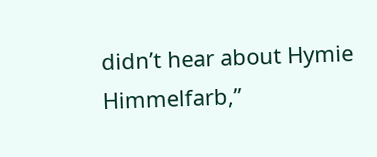didn’t hear about Hymie Himmelfarb,”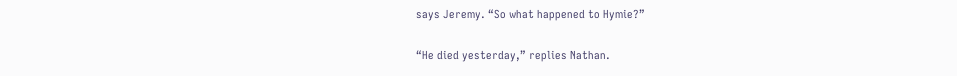says Jeremy. “So what happened to Hymie?”

“He died yesterday,” replies Nathan.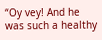“Oy vey! And he was such a healthy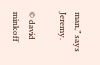man,” says Jeremy.

© david minkoff